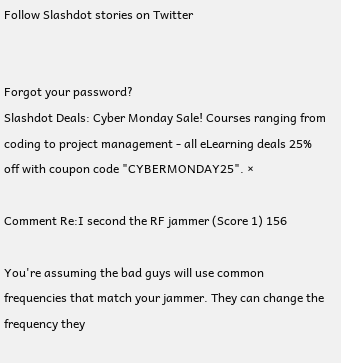Follow Slashdot stories on Twitter


Forgot your password?
Slashdot Deals: Cyber Monday Sale! Courses ranging from coding to project management - all eLearning deals 25% off with coupon code "CYBERMONDAY25". ×

Comment Re:I second the RF jammer (Score 1) 156

You're assuming the bad guys will use common frequencies that match your jammer. They can change the frequency they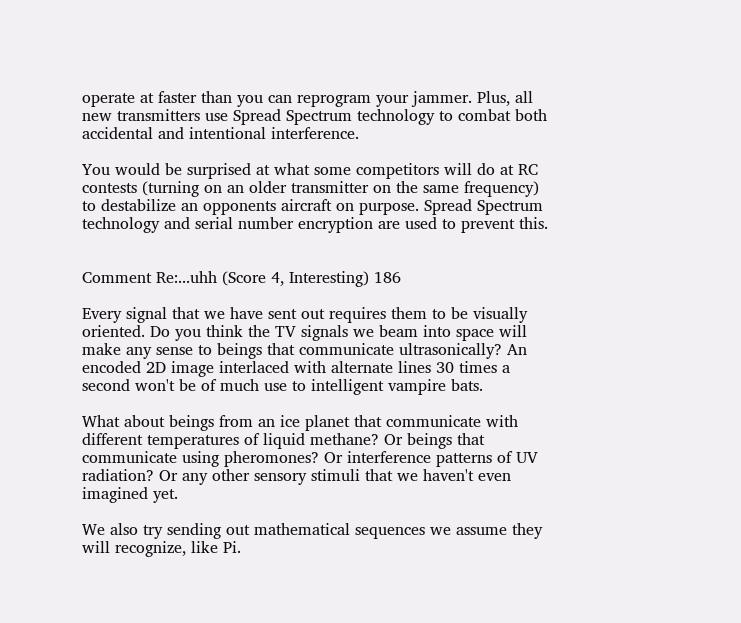operate at faster than you can reprogram your jammer. Plus, all new transmitters use Spread Spectrum technology to combat both accidental and intentional interference.

You would be surprised at what some competitors will do at RC contests (turning on an older transmitter on the same frequency) to destabilize an opponents aircraft on purpose. Spread Spectrum technology and serial number encryption are used to prevent this.


Comment Re:...uhh (Score 4, Interesting) 186

Every signal that we have sent out requires them to be visually oriented. Do you think the TV signals we beam into space will make any sense to beings that communicate ultrasonically? An encoded 2D image interlaced with alternate lines 30 times a second won't be of much use to intelligent vampire bats.

What about beings from an ice planet that communicate with different temperatures of liquid methane? Or beings that communicate using pheromones? Or interference patterns of UV radiation? Or any other sensory stimuli that we haven't even imagined yet.

We also try sending out mathematical sequences we assume they will recognize, like Pi.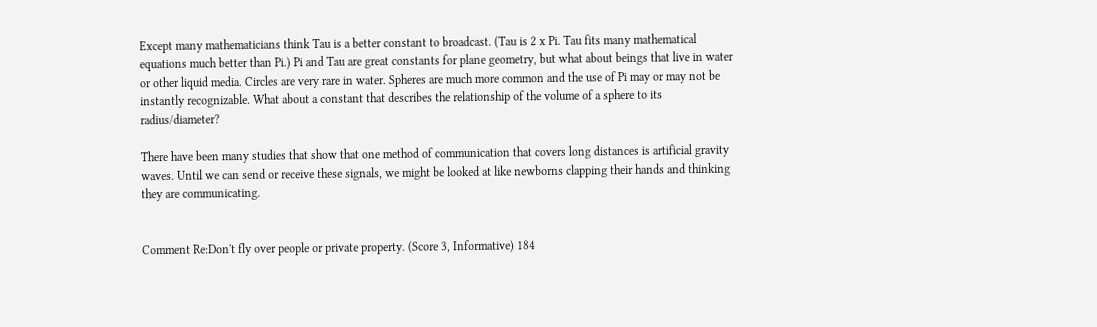Except many mathematicians think Tau is a better constant to broadcast. (Tau is 2 x Pi. Tau fits many mathematical equations much better than Pi.) Pi and Tau are great constants for plane geometry, but what about beings that live in water or other liquid media. Circles are very rare in water. Spheres are much more common and the use of Pi may or may not be instantly recognizable. What about a constant that describes the relationship of the volume of a sphere to its radius/diameter?

There have been many studies that show that one method of communication that covers long distances is artificial gravity waves. Until we can send or receive these signals, we might be looked at like newborns clapping their hands and thinking they are communicating.


Comment Re:Don't fly over people or private property. (Score 3, Informative) 184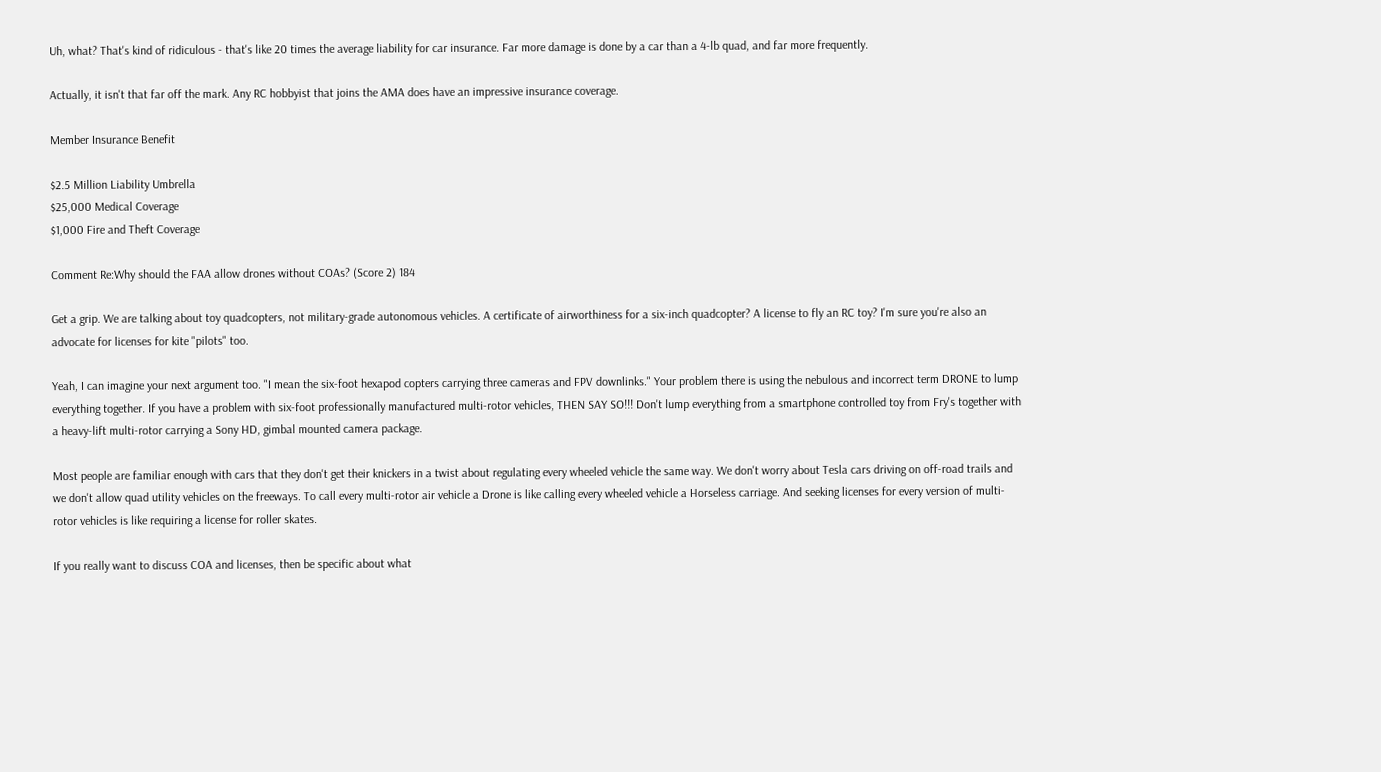Uh, what? That's kind of ridiculous - that's like 20 times the average liability for car insurance. Far more damage is done by a car than a 4-lb quad, and far more frequently.

Actually, it isn't that far off the mark. Any RC hobbyist that joins the AMA does have an impressive insurance coverage.

Member Insurance Benefit

$2.5 Million Liability Umbrella
$25,000 Medical Coverage
$1,000 Fire and Theft Coverage

Comment Re:Why should the FAA allow drones without COAs? (Score 2) 184

Get a grip. We are talking about toy quadcopters, not military-grade autonomous vehicles. A certificate of airworthiness for a six-inch quadcopter? A license to fly an RC toy? I'm sure you're also an advocate for licenses for kite "pilots" too.

Yeah, I can imagine your next argument too. "I mean the six-foot hexapod copters carrying three cameras and FPV downlinks." Your problem there is using the nebulous and incorrect term DRONE to lump everything together. If you have a problem with six-foot professionally manufactured multi-rotor vehicles, THEN SAY SO!!! Don't lump everything from a smartphone controlled toy from Fry's together with a heavy-lift multi-rotor carrying a Sony HD, gimbal mounted camera package.

Most people are familiar enough with cars that they don't get their knickers in a twist about regulating every wheeled vehicle the same way. We don't worry about Tesla cars driving on off-road trails and we don't allow quad utility vehicles on the freeways. To call every multi-rotor air vehicle a Drone is like calling every wheeled vehicle a Horseless carriage. And seeking licenses for every version of multi-rotor vehicles is like requiring a license for roller skates.

If you really want to discuss COA and licenses, then be specific about what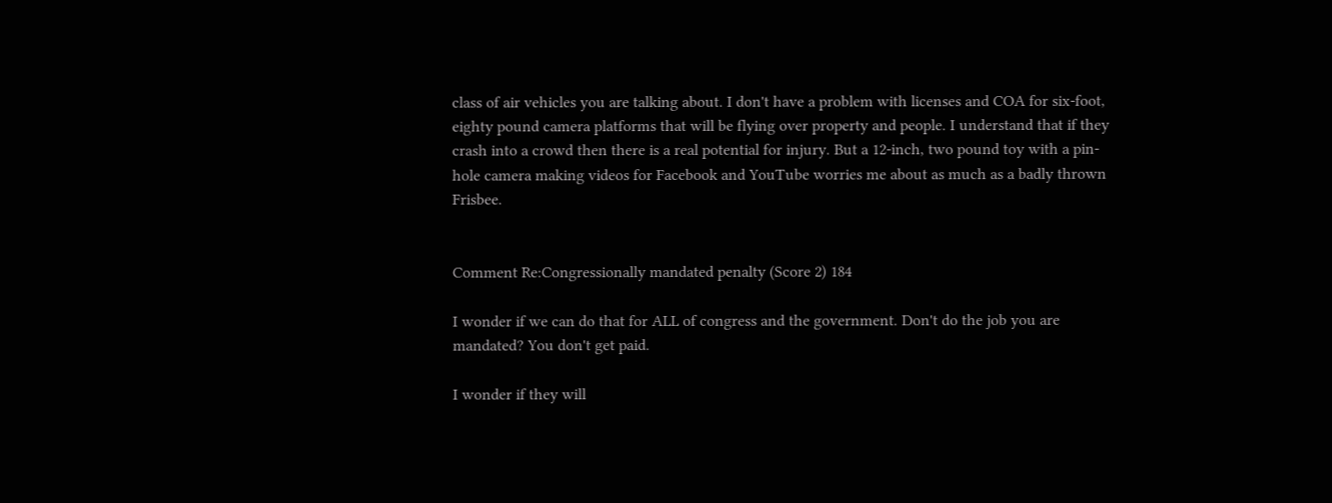class of air vehicles you are talking about. I don't have a problem with licenses and COA for six-foot, eighty pound camera platforms that will be flying over property and people. I understand that if they crash into a crowd then there is a real potential for injury. But a 12-inch, two pound toy with a pin-hole camera making videos for Facebook and YouTube worries me about as much as a badly thrown Frisbee.


Comment Re:Congressionally mandated penalty (Score 2) 184

I wonder if we can do that for ALL of congress and the government. Don't do the job you are mandated? You don't get paid.

I wonder if they will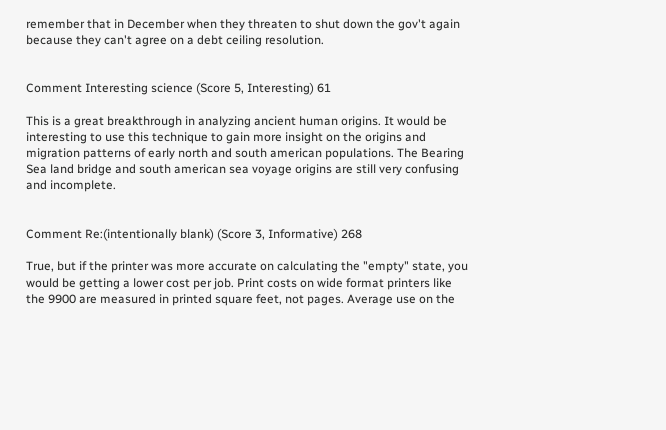remember that in December when they threaten to shut down the gov't again because they can't agree on a debt ceiling resolution.


Comment Interesting science (Score 5, Interesting) 61

This is a great breakthrough in analyzing ancient human origins. It would be interesting to use this technique to gain more insight on the origins and migration patterns of early north and south american populations. The Bearing Sea land bridge and south american sea voyage origins are still very confusing and incomplete.


Comment Re:(intentionally blank) (Score 3, Informative) 268

True, but if the printer was more accurate on calculating the "empty" state, you would be getting a lower cost per job. Print costs on wide format printers like the 9900 are measured in printed square feet, not pages. Average use on the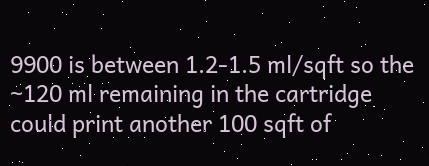9900 is between 1.2-1.5 ml/sqft so the ~120 ml remaining in the cartridge could print another 100 sqft of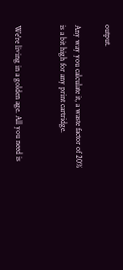output.

Any way you calculate it, a waste factor of 20% is a bit high for any print cartridge.


We're living in a golden age. All you need is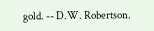gold. -- D.W. Robertson.